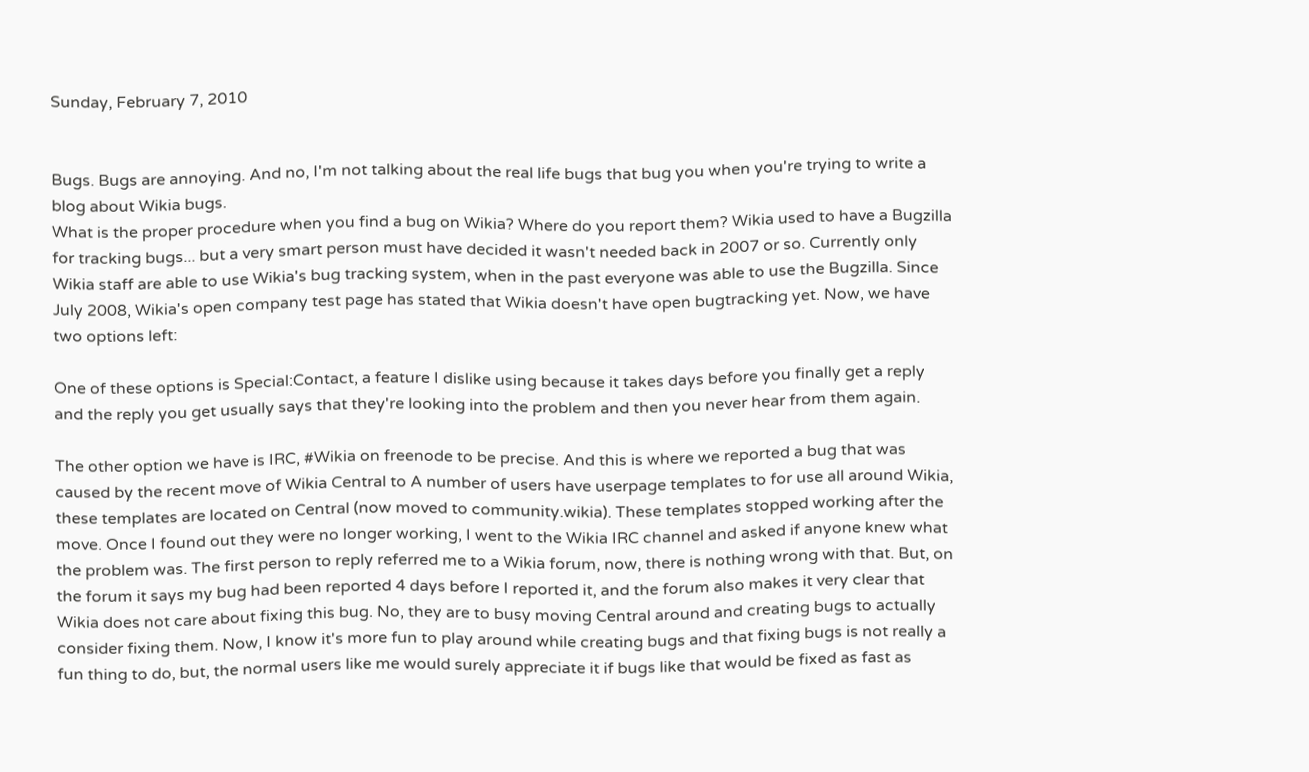Sunday, February 7, 2010


Bugs. Bugs are annoying. And no, I'm not talking about the real life bugs that bug you when you're trying to write a blog about Wikia bugs.
What is the proper procedure when you find a bug on Wikia? Where do you report them? Wikia used to have a Bugzilla for tracking bugs... but a very smart person must have decided it wasn't needed back in 2007 or so. Currently only Wikia staff are able to use Wikia's bug tracking system, when in the past everyone was able to use the Bugzilla. Since July 2008, Wikia's open company test page has stated that Wikia doesn't have open bugtracking yet. Now, we have two options left:

One of these options is Special:Contact, a feature I dislike using because it takes days before you finally get a reply and the reply you get usually says that they're looking into the problem and then you never hear from them again.

The other option we have is IRC, #Wikia on freenode to be precise. And this is where we reported a bug that was caused by the recent move of Wikia Central to A number of users have userpage templates to for use all around Wikia, these templates are located on Central (now moved to community.wikia). These templates stopped working after the move. Once I found out they were no longer working, I went to the Wikia IRC channel and asked if anyone knew what the problem was. The first person to reply referred me to a Wikia forum, now, there is nothing wrong with that. But, on the forum it says my bug had been reported 4 days before I reported it, and the forum also makes it very clear that Wikia does not care about fixing this bug. No, they are to busy moving Central around and creating bugs to actually consider fixing them. Now, I know it's more fun to play around while creating bugs and that fixing bugs is not really a fun thing to do, but, the normal users like me would surely appreciate it if bugs like that would be fixed as fast as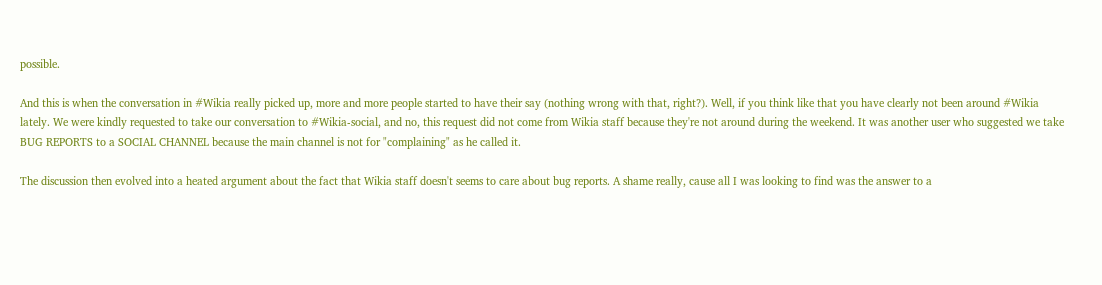possible.

And this is when the conversation in #Wikia really picked up, more and more people started to have their say (nothing wrong with that, right?). Well, if you think like that you have clearly not been around #Wikia lately. We were kindly requested to take our conversation to #Wikia-social, and no, this request did not come from Wikia staff because they're not around during the weekend. It was another user who suggested we take BUG REPORTS to a SOCIAL CHANNEL because the main channel is not for "complaining" as he called it.

The discussion then evolved into a heated argument about the fact that Wikia staff doesn't seems to care about bug reports. A shame really, cause all I was looking to find was the answer to a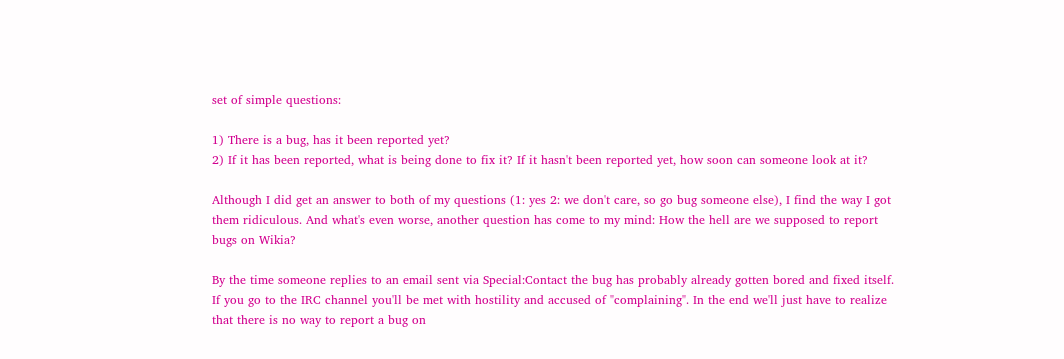set of simple questions:

1) There is a bug, has it been reported yet?
2) If it has been reported, what is being done to fix it? If it hasn't been reported yet, how soon can someone look at it?

Although I did get an answer to both of my questions (1: yes 2: we don't care, so go bug someone else), I find the way I got them ridiculous. And what's even worse, another question has come to my mind: How the hell are we supposed to report bugs on Wikia?

By the time someone replies to an email sent via Special:Contact the bug has probably already gotten bored and fixed itself. If you go to the IRC channel you'll be met with hostility and accused of "complaining". In the end we'll just have to realize that there is no way to report a bug on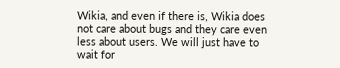Wikia, and even if there is, Wikia does not care about bugs and they care even less about users. We will just have to wait for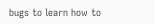bugs to learn how to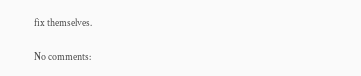fix themselves.

No comments: